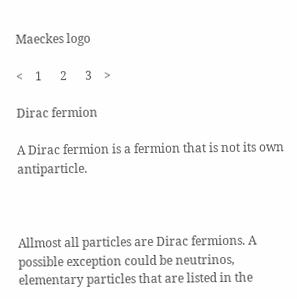Maeckes logo

<    1      2      3    >

Dirac fermion

A Dirac fermion is a fermion that is not its own antiparticle.



Allmost all particles are Dirac fermions. A possible exception could be neutrinos, elementary particles that are listed in the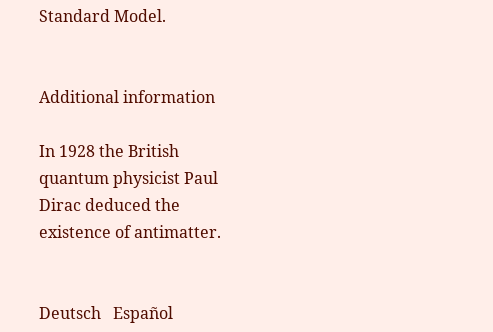Standard Model.


Additional information

In 1928 the British quantum physicist Paul Dirac deduced the existence of antimatter.


Deutsch   Español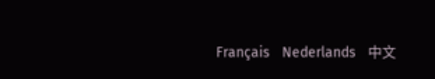Français   Nederlands   中文